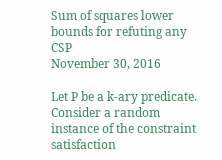Sum of squares lower bounds for refuting any CSP
November 30, 2016

Let P be a k-ary predicate. Consider a random instance of the constraint satisfaction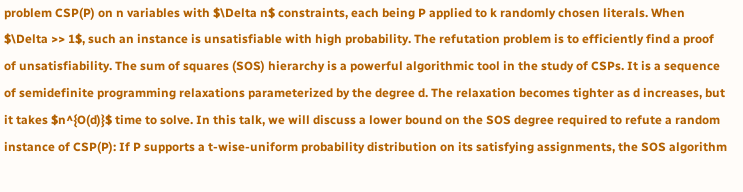problem CSP(P) on n variables with $\Delta n$ constraints, each being P applied to k randomly chosen literals. When $\Delta >> 1$, such an instance is unsatisfiable with high probability. The refutation problem is to efficiently find a proof of unsatisfiability. The sum of squares (SOS) hierarchy is a powerful algorithmic tool in the study of CSPs. It is a sequence of semidefinite programming relaxations parameterized by the degree d. The relaxation becomes tighter as d increases, but it takes $n^{O(d)}$ time to solve. In this talk, we will discuss a lower bound on the SOS degree required to refute a random instance of CSP(P): If P supports a t-wise-uniform probability distribution on its satisfying assignments, the SOS algorithm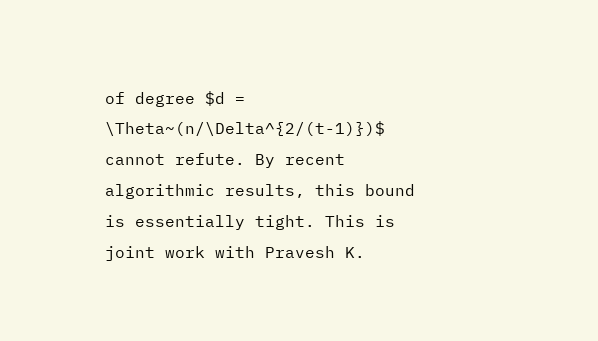of degree $d = \Theta~(n/\Delta^{2/(t-1)})$ cannot refute. By recent algorithmic results, this bound is essentially tight. This is joint work with Pravesh K.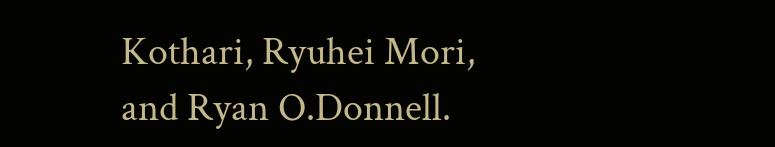Kothari, Ryuhei Mori, and Ryan O.Donnell.